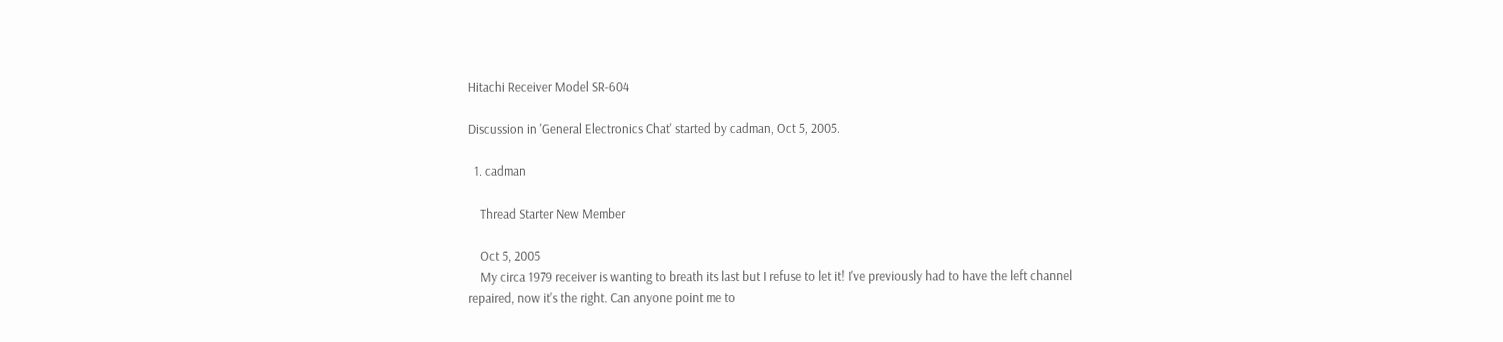Hitachi Receiver Model SR-604

Discussion in 'General Electronics Chat' started by cadman, Oct 5, 2005.

  1. cadman

    Thread Starter New Member

    Oct 5, 2005
    My circa 1979 receiver is wanting to breath its last but I refuse to let it! I've previously had to have the left channel repaired, now it's the right. Can anyone point me to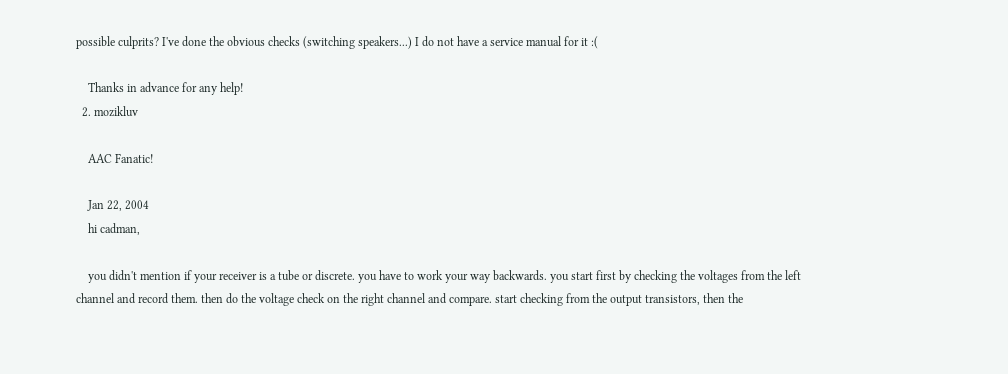possible culprits? I've done the obvious checks (switching speakers...) I do not have a service manual for it :(

    Thanks in advance for any help!
  2. mozikluv

    AAC Fanatic!

    Jan 22, 2004
    hi cadman,

    you didn't mention if your receiver is a tube or discrete. you have to work your way backwards. you start first by checking the voltages from the left channel and record them. then do the voltage check on the right channel and compare. start checking from the output transistors, then the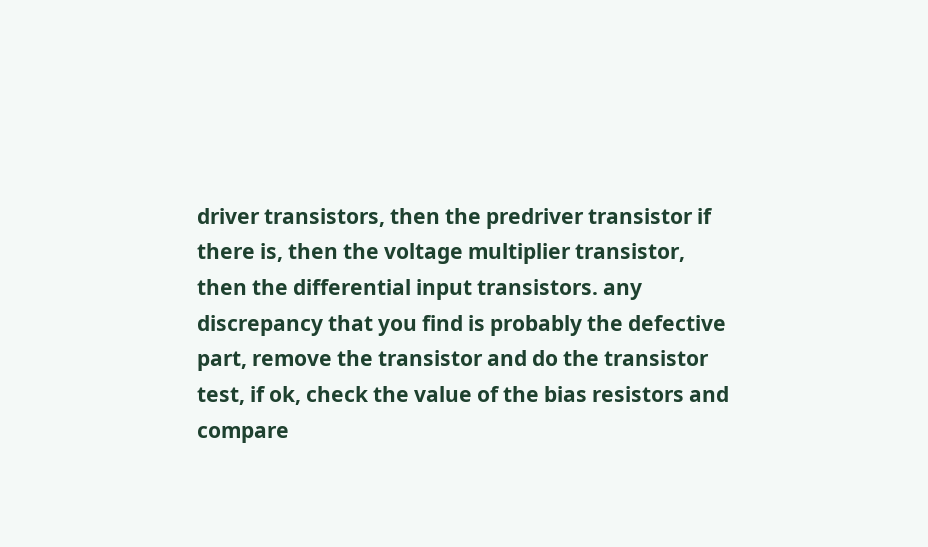driver transistors, then the predriver transistor if there is, then the voltage multiplier transistor, then the differential input transistors. any discrepancy that you find is probably the defective part, remove the transistor and do the transistor test, if ok, check the value of the bias resistors and compare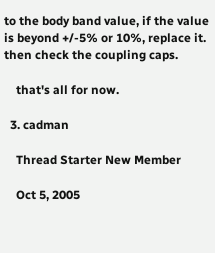to the body band value, if the value is beyond +/-5% or 10%, replace it. then check the coupling caps.

    that's all for now.

  3. cadman

    Thread Starter New Member

    Oct 5, 2005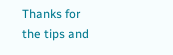Thanks for the tips and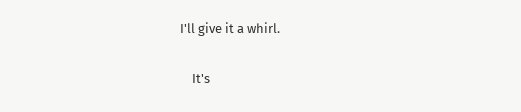I'll give it a whirl.

    It's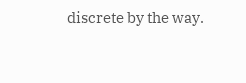discrete by the way.